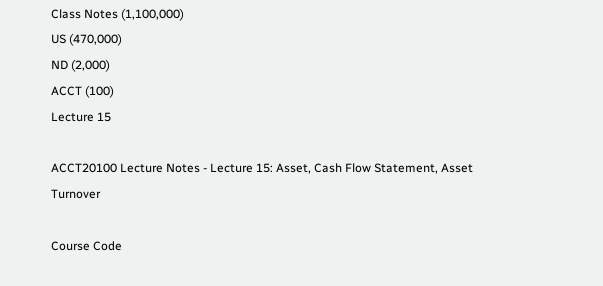Class Notes (1,100,000)
US (470,000)
ND (2,000)
ACCT (100)
Lecture 15

ACCT20100 Lecture Notes - Lecture 15: Asset, Cash Flow Statement, Asset Turnover

Course Code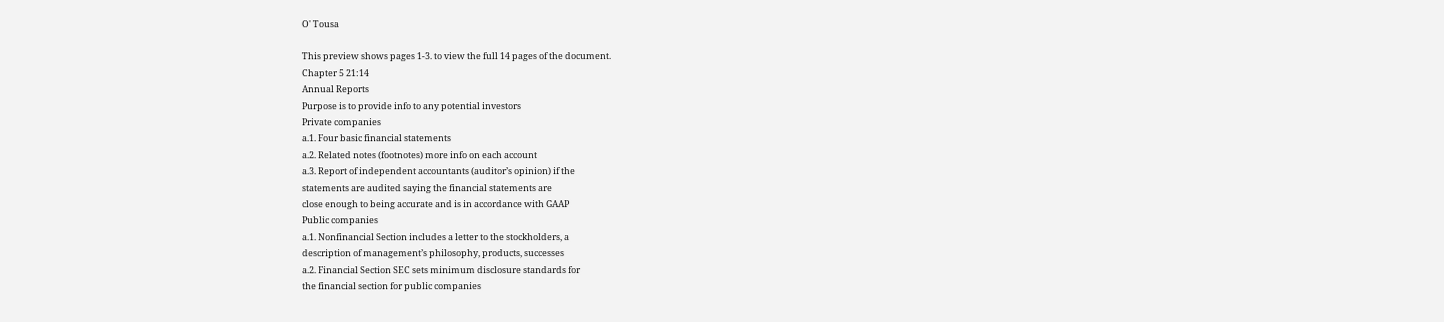O' Tousa

This preview shows pages 1-3. to view the full 14 pages of the document.
Chapter 5 21:14
Annual Reports
Purpose is to provide info to any potential investors
Private companies
a.1. Four basic financial statements
a.2. Related notes (footnotes) more info on each account
a.3. Report of independent accountants (auditor’s opinion) if the
statements are audited saying the financial statements are
close enough to being accurate and is in accordance with GAAP
Public companies
a.1. Nonfinancial Section includes a letter to the stockholders, a
description of management’s philosophy, products, successes
a.2. Financial Section SEC sets minimum disclosure standards for
the financial section for public companies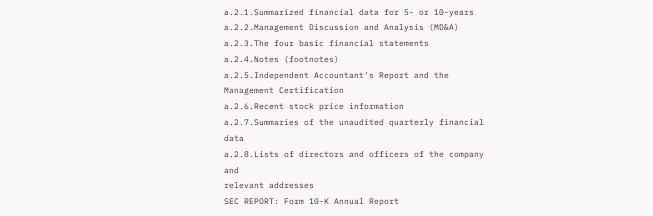a.2.1.Summarized financial data for 5- or 10-years
a.2.2.Management Discussion and Analysis (MD&A)
a.2.3.The four basic financial statements
a.2.4.Notes (footnotes)
a.2.5.Independent Accountant’s Report and the
Management Certification
a.2.6.Recent stock price information
a.2.7.Summaries of the unaudited quarterly financial data
a.2.8.Lists of directors and officers of the company and
relevant addresses
SEC REPORT: Form 10-K Annual Report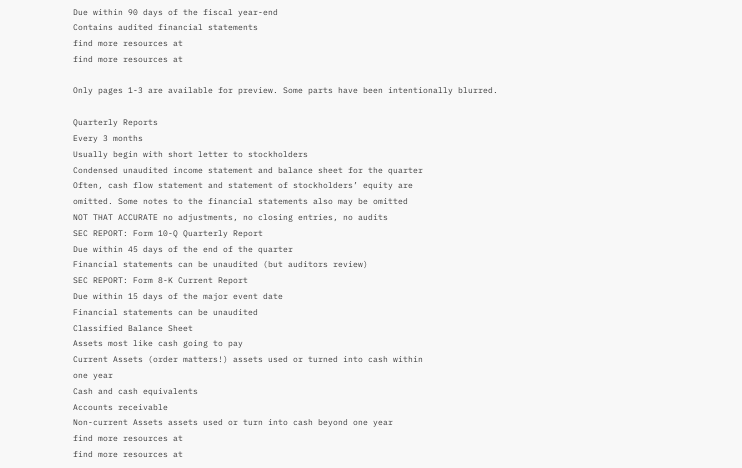Due within 90 days of the fiscal year-end
Contains audited financial statements
find more resources at
find more resources at

Only pages 1-3 are available for preview. Some parts have been intentionally blurred.

Quarterly Reports
Every 3 months
Usually begin with short letter to stockholders
Condensed unaudited income statement and balance sheet for the quarter
Often, cash flow statement and statement of stockholders’ equity are
omitted. Some notes to the financial statements also may be omitted
NOT THAT ACCURATE no adjustments, no closing entries, no audits
SEC REPORT: Form 10-Q Quarterly Report
Due within 45 days of the end of the quarter
Financial statements can be unaudited (but auditors review)
SEC REPORT: Form 8-K Current Report
Due within 15 days of the major event date
Financial statements can be unaudited
Classified Balance Sheet
Assets most like cash going to pay
Current Assets (order matters!) assets used or turned into cash within
one year
Cash and cash equivalents
Accounts receivable
Non-current Assets assets used or turn into cash beyond one year
find more resources at
find more resources at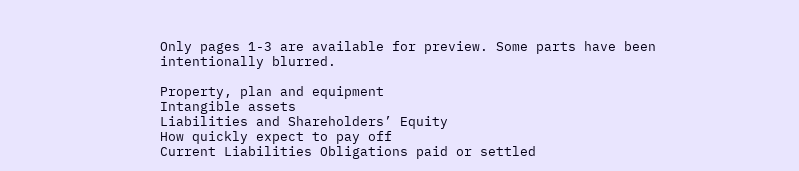Only pages 1-3 are available for preview. Some parts have been intentionally blurred.

Property, plan and equipment
Intangible assets
Liabilities and Shareholders’ Equity
How quickly expect to pay off
Current Liabilities Obligations paid or settled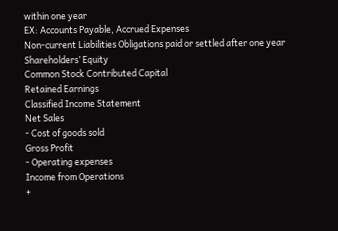within one year
EX: Accounts Payable, Accrued Expenses
Non-current Liabilities Obligations paid or settled after one year
Shareholders’ Equity
Common Stock Contributed Capital
Retained Earnings
Classified Income Statement
Net Sales
- Cost of goods sold
Gross Profit
- Operating expenses
Income from Operations
+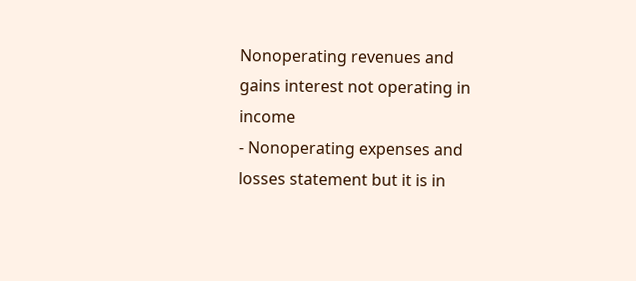Nonoperating revenues and gains interest not operating in income
- Nonoperating expenses and losses statement but it is in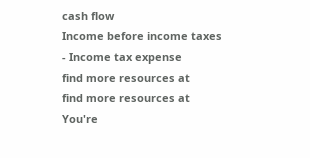cash flow
Income before income taxes
- Income tax expense
find more resources at
find more resources at
You're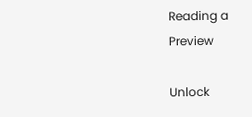Reading a Preview

Unlock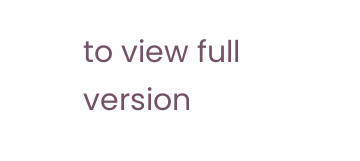to view full version